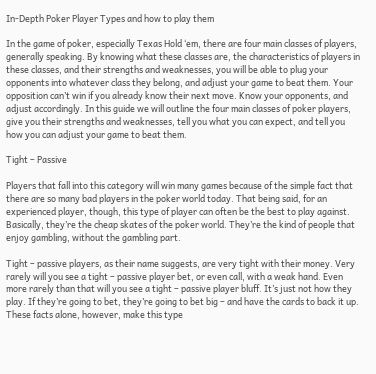In-Depth Poker Player Types and how to play them

In the game of poker, especially Texas Hold ‘em, there are four main classes of players, generally speaking. By knowing what these classes are, the characteristics of players in these classes, and their strengths and weaknesses, you will be able to plug your opponents into whatever class they belong, and adjust your game to beat them. Your opposition can’t win if you already know their next move. Know your opponents, and adjust accordingly. In this guide we will outline the four main classes of poker players, give you their strengths and weaknesses, tell you what you can expect, and tell you how you can adjust your game to beat them.

Tight – Passive

Players that fall into this category will win many games because of the simple fact that there are so many bad players in the poker world today. That being said, for an experienced player, though, this type of player can often be the best to play against. Basically, they’re the cheap skates of the poker world. They’re the kind of people that enjoy gambling, without the gambling part.

Tight – passive players, as their name suggests, are very tight with their money. Very rarely will you see a tight – passive player bet, or even call, with a weak hand. Even more rarely than that will you see a tight – passive player bluff. It’s just not how they play. If they’re going to bet, they’re going to bet big – and have the cards to back it up. These facts alone, however, make this type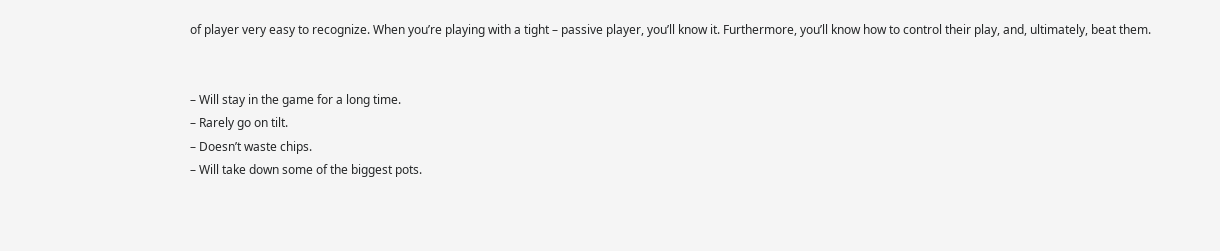of player very easy to recognize. When you’re playing with a tight – passive player, you’ll know it. Furthermore, you’ll know how to control their play, and, ultimately, beat them.


– Will stay in the game for a long time.
– Rarely go on tilt.
– Doesn’t waste chips.
– Will take down some of the biggest pots.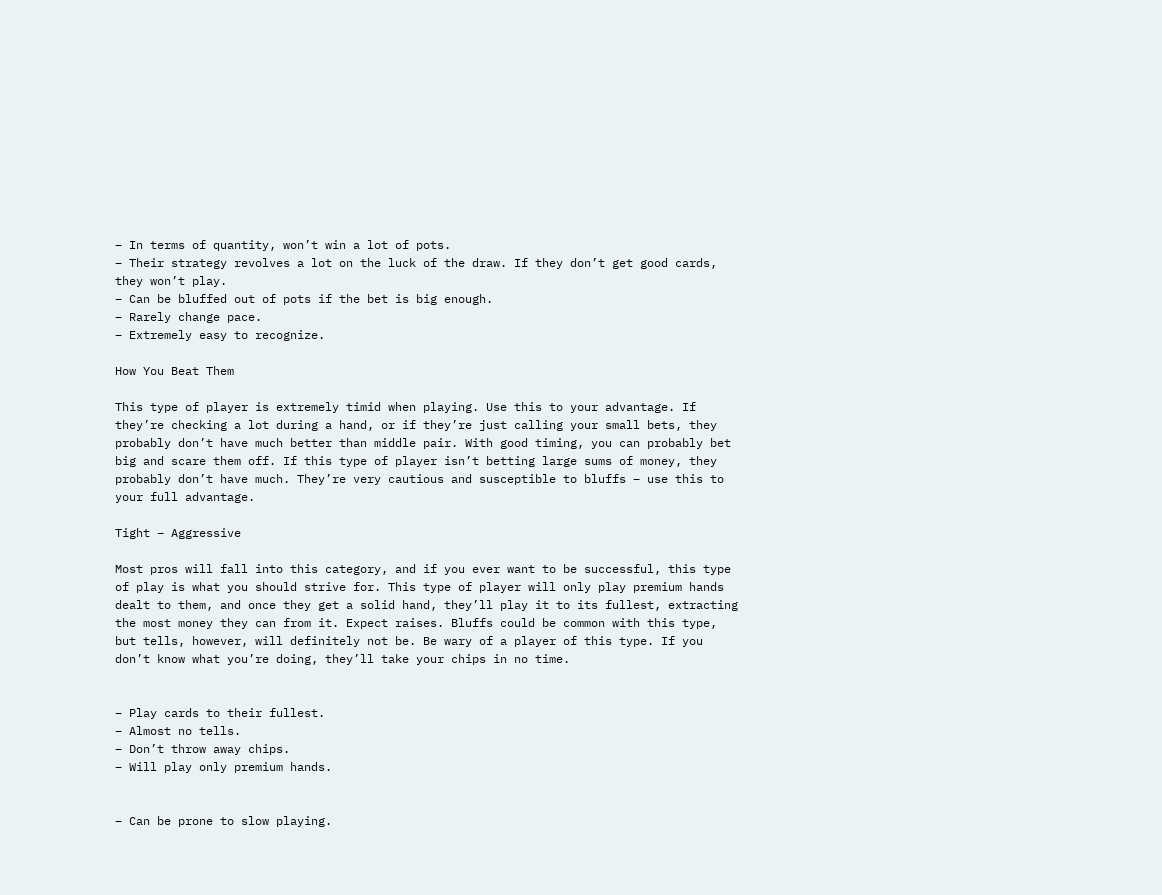– In terms of quantity, won’t win a lot of pots.
– Their strategy revolves a lot on the luck of the draw. If they don’t get good cards, they won’t play.
– Can be bluffed out of pots if the bet is big enough.
– Rarely change pace.
– Extremely easy to recognize.

How You Beat Them

This type of player is extremely timid when playing. Use this to your advantage. If they’re checking a lot during a hand, or if they’re just calling your small bets, they probably don’t have much better than middle pair. With good timing, you can probably bet big and scare them off. If this type of player isn’t betting large sums of money, they probably don’t have much. They’re very cautious and susceptible to bluffs – use this to your full advantage.

Tight – Aggressive

Most pros will fall into this category, and if you ever want to be successful, this type of play is what you should strive for. This type of player will only play premium hands dealt to them, and once they get a solid hand, they’ll play it to its fullest, extracting the most money they can from it. Expect raises. Bluffs could be common with this type, but tells, however, will definitely not be. Be wary of a player of this type. If you don’t know what you’re doing, they’ll take your chips in no time.


– Play cards to their fullest.
– Almost no tells.
– Don’t throw away chips.
– Will play only premium hands.


– Can be prone to slow playing.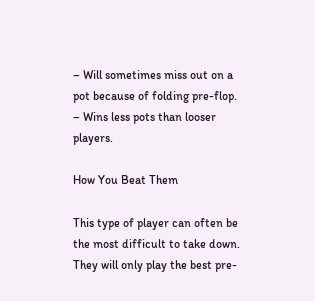– Will sometimes miss out on a pot because of folding pre-flop.
– Wins less pots than looser players.

How You Beat Them

This type of player can often be the most difficult to take down. They will only play the best pre-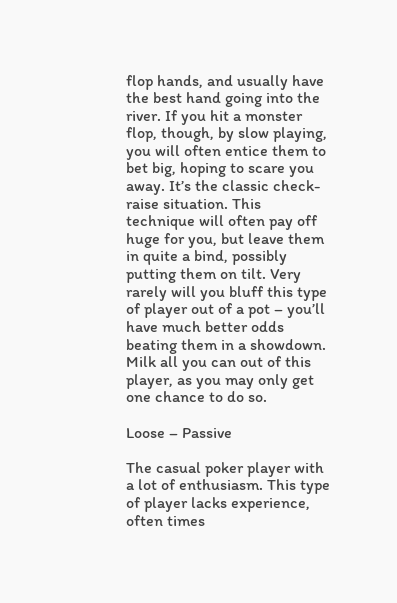flop hands, and usually have the best hand going into the river. If you hit a monster flop, though, by slow playing, you will often entice them to bet big, hoping to scare you away. It’s the classic check-raise situation. This technique will often pay off huge for you, but leave them in quite a bind, possibly putting them on tilt. Very rarely will you bluff this type of player out of a pot – you’ll have much better odds beating them in a showdown. Milk all you can out of this player, as you may only get one chance to do so.

Loose – Passive

The casual poker player with a lot of enthusiasm. This type of player lacks experience, often times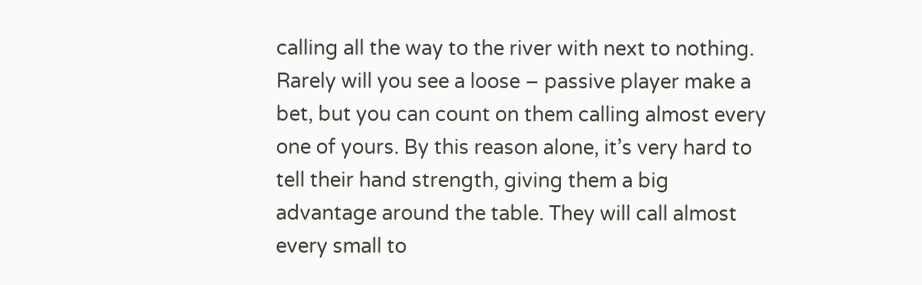calling all the way to the river with next to nothing. Rarely will you see a loose – passive player make a bet, but you can count on them calling almost every one of yours. By this reason alone, it’s very hard to tell their hand strength, giving them a big advantage around the table. They will call almost every small to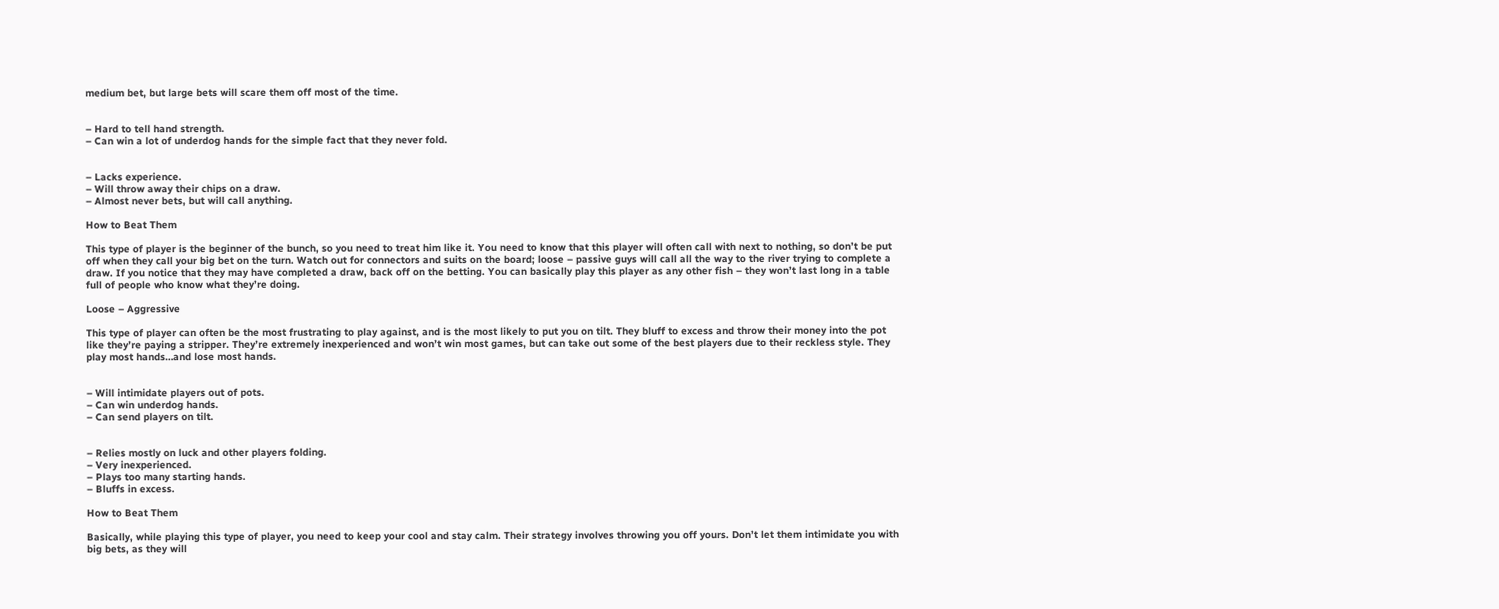medium bet, but large bets will scare them off most of the time.


– Hard to tell hand strength.
– Can win a lot of underdog hands for the simple fact that they never fold.


– Lacks experience.
– Will throw away their chips on a draw.
– Almost never bets, but will call anything.

How to Beat Them

This type of player is the beginner of the bunch, so you need to treat him like it. You need to know that this player will often call with next to nothing, so don’t be put off when they call your big bet on the turn. Watch out for connectors and suits on the board; loose – passive guys will call all the way to the river trying to complete a draw. If you notice that they may have completed a draw, back off on the betting. You can basically play this player as any other fish – they won’t last long in a table full of people who know what they’re doing.

Loose – Aggressive

This type of player can often be the most frustrating to play against, and is the most likely to put you on tilt. They bluff to excess and throw their money into the pot like they’re paying a stripper. They’re extremely inexperienced and won’t win most games, but can take out some of the best players due to their reckless style. They play most hands…and lose most hands.


– Will intimidate players out of pots.
– Can win underdog hands.
– Can send players on tilt.


– Relies mostly on luck and other players folding.
– Very inexperienced.
– Plays too many starting hands.
– Bluffs in excess.

How to Beat Them

Basically, while playing this type of player, you need to keep your cool and stay calm. Their strategy involves throwing you off yours. Don’t let them intimidate you with big bets, as they will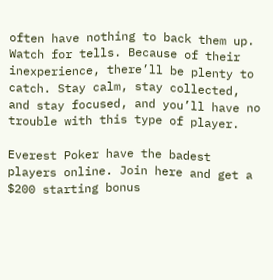often have nothing to back them up. Watch for tells. Because of their inexperience, there’ll be plenty to catch. Stay calm, stay collected, and stay focused, and you’ll have no trouble with this type of player.

Everest Poker have the badest players online. Join here and get a $200 starting bonus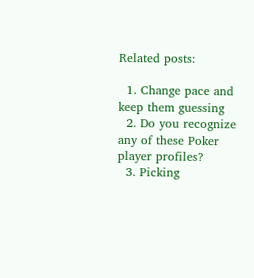Related posts:

  1. Change pace and keep them guessing
  2. Do you recognize any of these Poker player profiles?
  3. Picking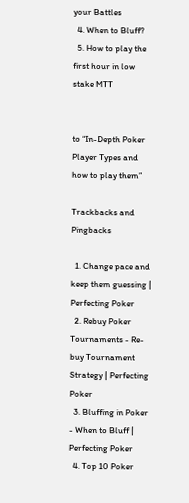your Battles
  4. When to Bluff?
  5. How to play the first hour in low stake MTT


to “In-Depth Poker Player Types and how to play them”

Trackbacks and Pingbacks

  1. Change pace and keep them guessing | Perfecting Poker
  2. Rebuy Poker Tournaments - Re-buy Tournament Strategy | Perfecting Poker
  3. Bluffing in Poker - When to Bluff | Perfecting Poker
  4. Top 10 Poker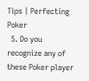Tips | Perfecting Poker
  5. Do you recognize any of these Poker player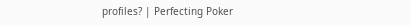profiles? | Perfecting Poker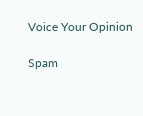Voice Your Opinion

Spam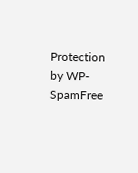Protection by WP-SpamFree